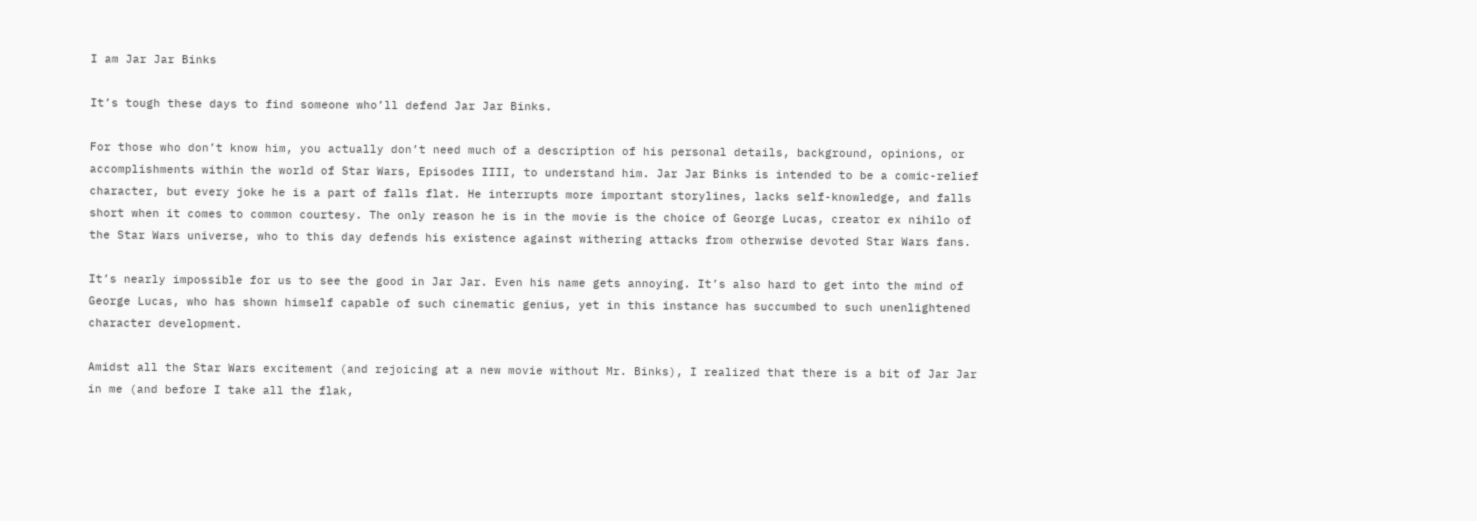I am Jar Jar Binks

It’s tough these days to find someone who’ll defend Jar Jar Binks.

For those who don’t know him, you actually don’t need much of a description of his personal details, background, opinions, or accomplishments within the world of Star Wars, Episodes IIII, to understand him. Jar Jar Binks is intended to be a comic-relief character, but every joke he is a part of falls flat. He interrupts more important storylines, lacks self-knowledge, and falls short when it comes to common courtesy. The only reason he is in the movie is the choice of George Lucas, creator ex nihilo of the Star Wars universe, who to this day defends his existence against withering attacks from otherwise devoted Star Wars fans.

It’s nearly impossible for us to see the good in Jar Jar. Even his name gets annoying. It’s also hard to get into the mind of George Lucas, who has shown himself capable of such cinematic genius, yet in this instance has succumbed to such unenlightened character development.

Amidst all the Star Wars excitement (and rejoicing at a new movie without Mr. Binks), I realized that there is a bit of Jar Jar in me (and before I take all the flak,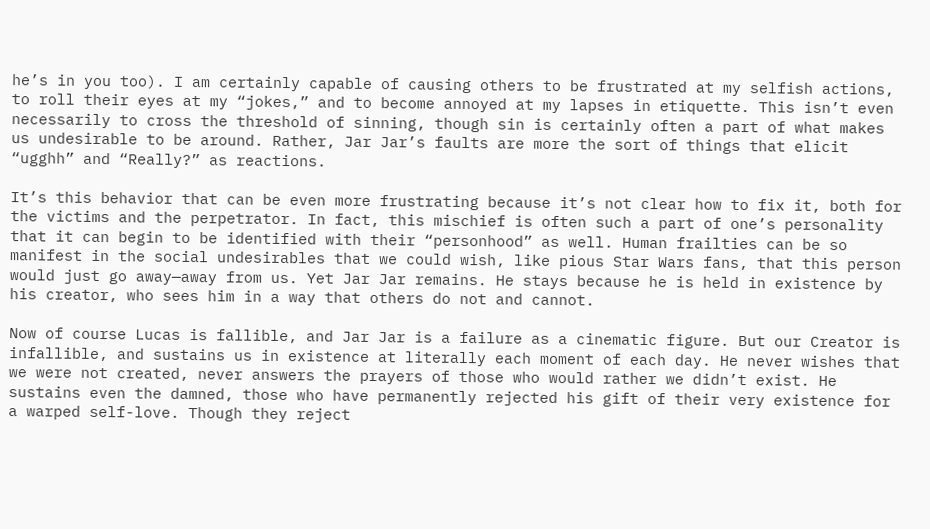he’s in you too). I am certainly capable of causing others to be frustrated at my selfish actions, to roll their eyes at my “jokes,” and to become annoyed at my lapses in etiquette. This isn’t even necessarily to cross the threshold of sinning, though sin is certainly often a part of what makes us undesirable to be around. Rather, Jar Jar’s faults are more the sort of things that elicit “ugghh” and “Really?” as reactions.

It’s this behavior that can be even more frustrating because it’s not clear how to fix it, both for the victims and the perpetrator. In fact, this mischief is often such a part of one’s personality that it can begin to be identified with their “personhood” as well. Human frailties can be so manifest in the social undesirables that we could wish, like pious Star Wars fans, that this person would just go away—away from us. Yet Jar Jar remains. He stays because he is held in existence by his creator, who sees him in a way that others do not and cannot.

Now of course Lucas is fallible, and Jar Jar is a failure as a cinematic figure. But our Creator is infallible, and sustains us in existence at literally each moment of each day. He never wishes that we were not created, never answers the prayers of those who would rather we didn’t exist. He sustains even the damned, those who have permanently rejected his gift of their very existence for a warped self-love. Though they reject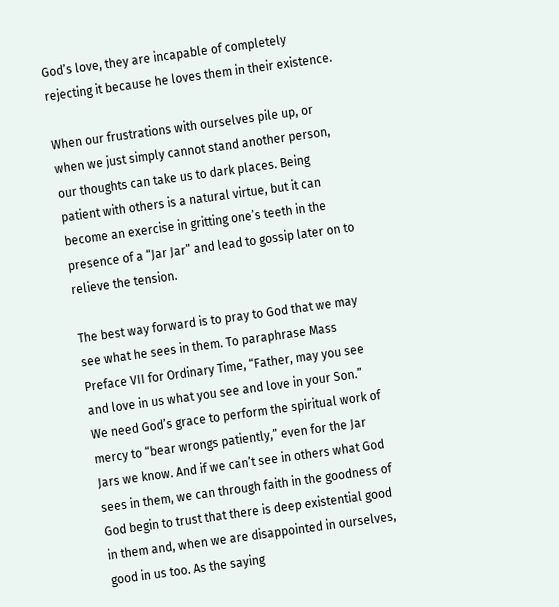God’s love, they are incapable of completely rejecting it because he loves them in their existence.

When our frustrations with ourselves pile up, or when we just simply cannot stand another person, our thoughts can take us to dark places. Being patient with others is a natural virtue, but it can become an exercise in gritting one’s teeth in the presence of a “Jar Jar” and lead to gossip later on to relieve the tension.

The best way forward is to pray to God that we may see what he sees in them. To paraphrase Mass Preface VII for Ordinary Time, “Father, may you see and love in us what you see and love in your Son.” We need God’s grace to perform the spiritual work of mercy to “bear wrongs patiently,” even for the Jar Jars we know. And if we can’t see in others what God sees in them, we can through faith in the goodness of God begin to trust that there is deep existential good in them and, when we are disappointed in ourselves, good in us too. As the saying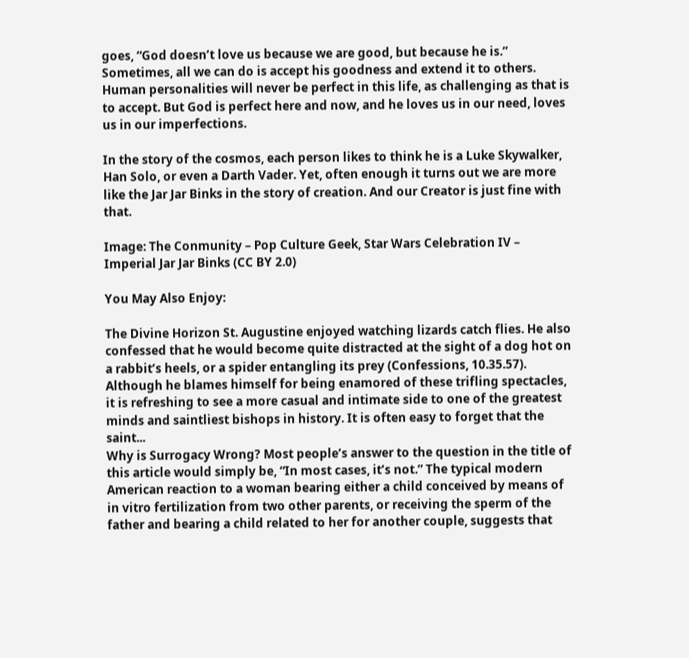goes, “God doesn’t love us because we are good, but because he is.” Sometimes, all we can do is accept his goodness and extend it to others. Human personalities will never be perfect in this life, as challenging as that is to accept. But God is perfect here and now, and he loves us in our need, loves us in our imperfections.

In the story of the cosmos, each person likes to think he is a Luke Skywalker, Han Solo, or even a Darth Vader. Yet, often enough it turns out we are more like the Jar Jar Binks in the story of creation. And our Creator is just fine with that.

Image: The Conmunity – Pop Culture Geek, Star Wars Celebration IV – Imperial Jar Jar Binks (CC BY 2.0)

You May Also Enjoy:

The Divine Horizon St. Augustine enjoyed watching lizards catch flies. He also confessed that he would become quite distracted at the sight of a dog hot on a rabbit’s heels, or a spider entangling its prey (Confessions, 10.35.57). Although he blames himself for being enamored of these trifling spectacles, it is refreshing to see a more casual and intimate side to one of the greatest minds and saintliest bishops in history. It is often easy to forget that the saint...
Why is Surrogacy Wrong? Most people’s answer to the question in the title of this article would simply be, “In most cases, it’s not.” The typical modern American reaction to a woman bearing either a child conceived by means of in vitro fertilization from two other parents, or receiving the sperm of the father and bearing a child related to her for another couple, suggests that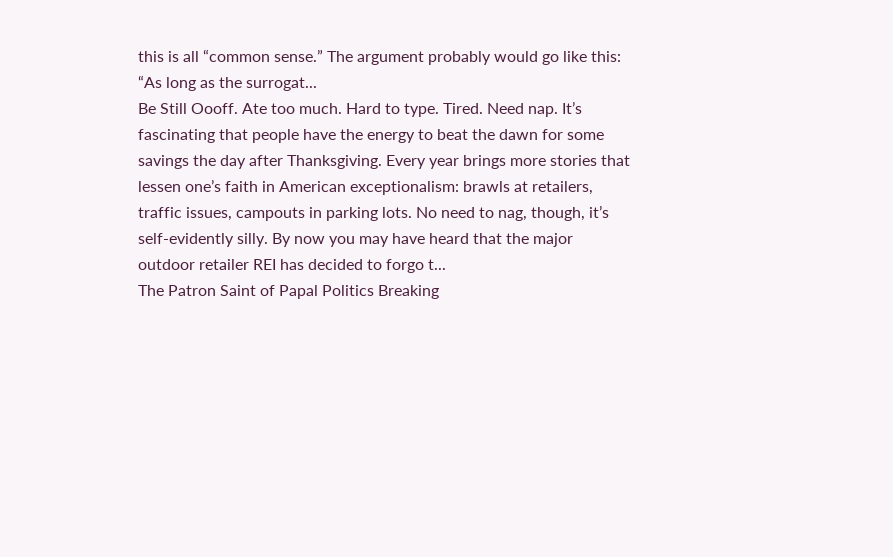this is all “common sense.” The argument probably would go like this: “As long as the surrogat...
Be Still Oooff. Ate too much. Hard to type. Tired. Need nap. It’s fascinating that people have the energy to beat the dawn for some savings the day after Thanksgiving. Every year brings more stories that lessen one’s faith in American exceptionalism: brawls at retailers, traffic issues, campouts in parking lots. No need to nag, though, it’s self-evidently silly. By now you may have heard that the major outdoor retailer REI has decided to forgo t...
The Patron Saint of Papal Politics Breaking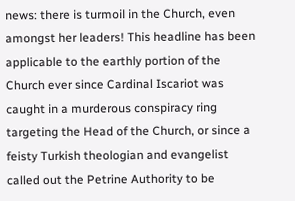news: there is turmoil in the Church, even amongst her leaders! This headline has been applicable to the earthly portion of the Church ever since Cardinal Iscariot was caught in a murderous conspiracy ring targeting the Head of the Church, or since a feisty Turkish theologian and evangelist called out the Petrine Authority to be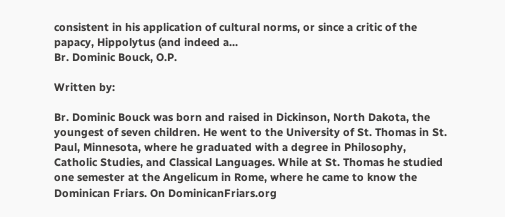consistent in his application of cultural norms, or since a critic of the papacy, Hippolytus (and indeed a...
Br. Dominic Bouck, O.P.

Written by:

Br. Dominic Bouck was born and raised in Dickinson, North Dakota, the youngest of seven children. He went to the University of St. Thomas in St. Paul, Minnesota, where he graduated with a degree in Philosophy, Catholic Studies, and Classical Languages. While at St. Thomas he studied one semester at the Angelicum in Rome, where he came to know the Dominican Friars. On DominicanFriars.org